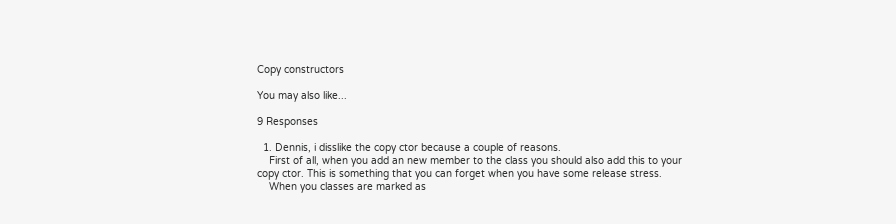Copy constructors

You may also like...

9 Responses

  1. Dennis, i disslike the copy ctor because a couple of reasons.
    First of all, when you add an new member to the class you should also add this to your copy ctor. This is something that you can forget when you have some release stress.
    When you classes are marked as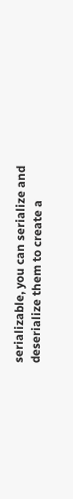serializable, you can serialize and deserialize them to create a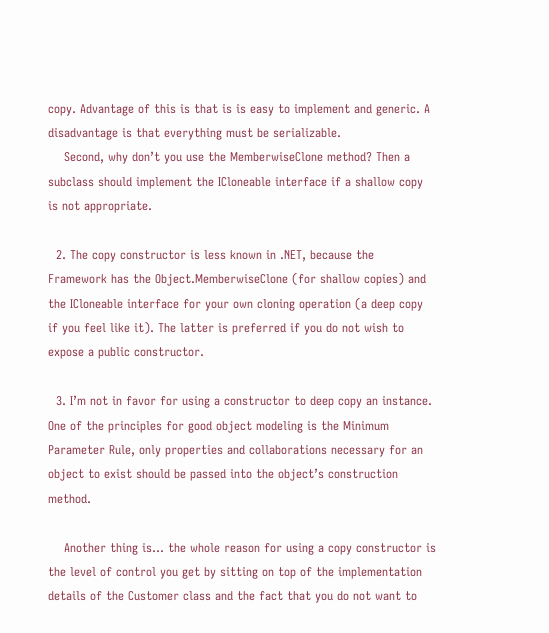copy. Advantage of this is that is is easy to implement and generic. A disadvantage is that everything must be serializable.
    Second, why don’t you use the MemberwiseClone method? Then a subclass should implement the ICloneable interface if a shallow copy is not appropriate.

  2. The copy constructor is less known in .NET, because the Framework has the Object.MemberwiseClone (for shallow copies) and the ICloneable interface for your own cloning operation (a deep copy if you feel like it). The latter is preferred if you do not wish to expose a public constructor.

  3. I’m not in favor for using a constructor to deep copy an instance. One of the principles for good object modeling is the Minimum Parameter Rule, only properties and collaborations necessary for an object to exist should be passed into the object’s construction method.

    Another thing is… the whole reason for using a copy constructor is the level of control you get by sitting on top of the implementation details of the Customer class and the fact that you do not want to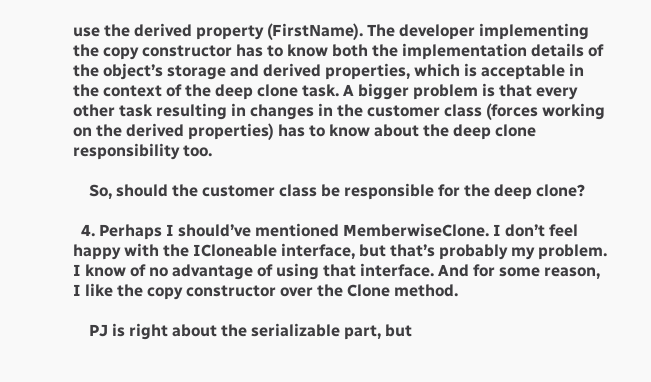use the derived property (FirstName). The developer implementing the copy constructor has to know both the implementation details of the object’s storage and derived properties, which is acceptable in the context of the deep clone task. A bigger problem is that every other task resulting in changes in the customer class (forces working on the derived properties) has to know about the deep clone responsibility too.

    So, should the customer class be responsible for the deep clone?

  4. Perhaps I should’ve mentioned MemberwiseClone. I don’t feel happy with the ICloneable interface, but that’s probably my problem. I know of no advantage of using that interface. And for some reason, I like the copy constructor over the Clone method.

    PJ is right about the serializable part, but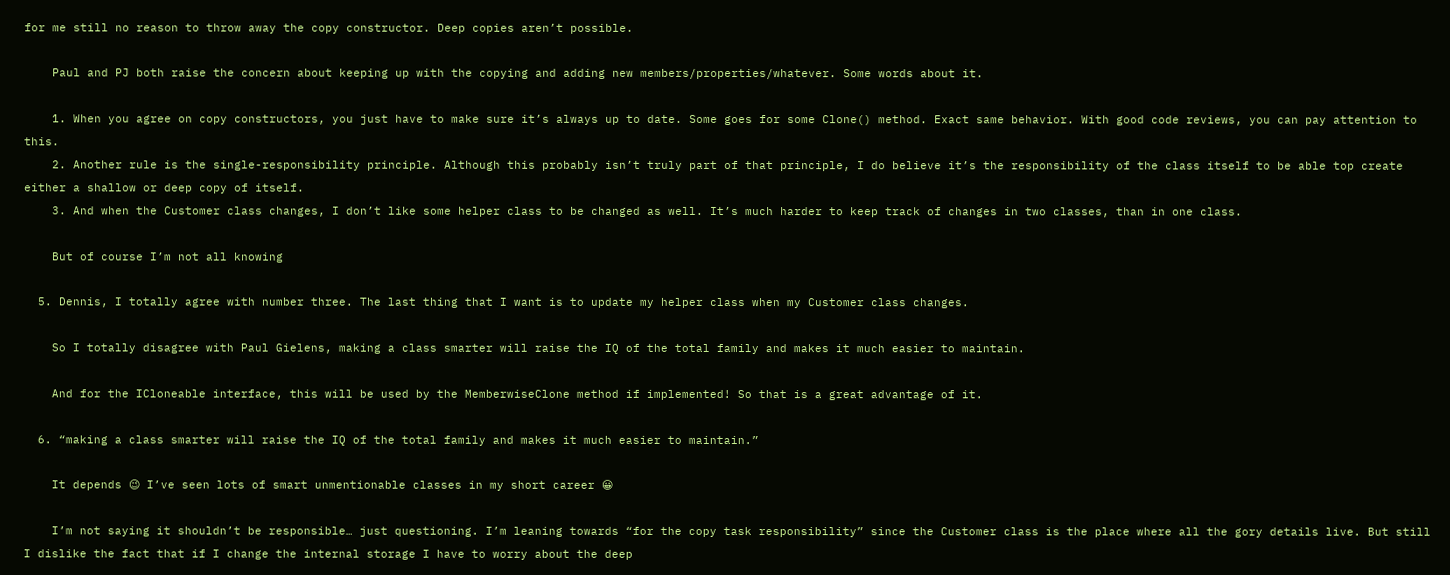for me still no reason to throw away the copy constructor. Deep copies aren’t possible.

    Paul and PJ both raise the concern about keeping up with the copying and adding new members/properties/whatever. Some words about it.

    1. When you agree on copy constructors, you just have to make sure it’s always up to date. Some goes for some Clone() method. Exact same behavior. With good code reviews, you can pay attention to this.
    2. Another rule is the single-responsibility principle. Although this probably isn’t truly part of that principle, I do believe it’s the responsibility of the class itself to be able top create either a shallow or deep copy of itself.
    3. And when the Customer class changes, I don’t like some helper class to be changed as well. It’s much harder to keep track of changes in two classes, than in one class.

    But of course I’m not all knowing

  5. Dennis, I totally agree with number three. The last thing that I want is to update my helper class when my Customer class changes.

    So I totally disagree with Paul Gielens, making a class smarter will raise the IQ of the total family and makes it much easier to maintain.

    And for the ICloneable interface, this will be used by the MemberwiseClone method if implemented! So that is a great advantage of it.

  6. “making a class smarter will raise the IQ of the total family and makes it much easier to maintain.”

    It depends 😉 I’ve seen lots of smart unmentionable classes in my short career 😀

    I’m not saying it shouldn’t be responsible… just questioning. I’m leaning towards “for the copy task responsibility” since the Customer class is the place where all the gory details live. But still I dislike the fact that if I change the internal storage I have to worry about the deep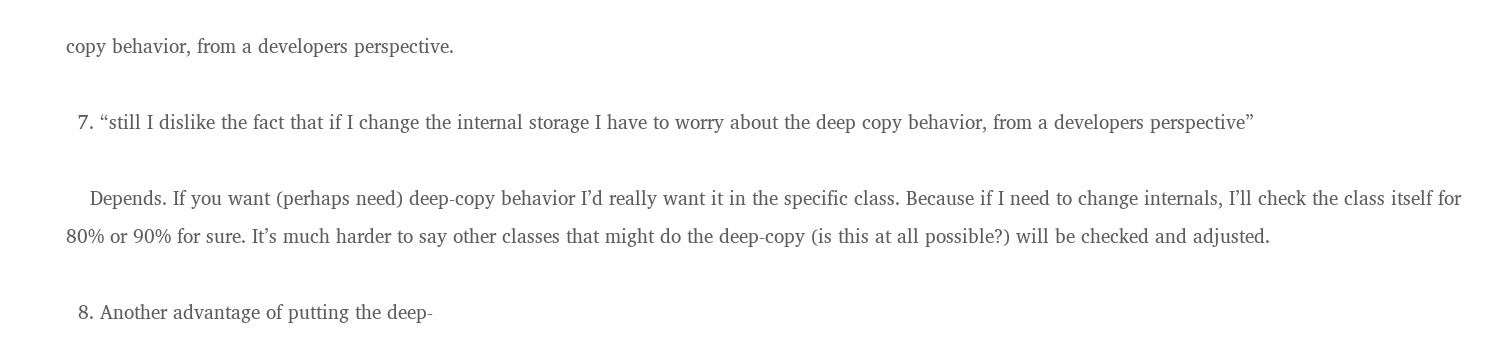copy behavior, from a developers perspective.

  7. “still I dislike the fact that if I change the internal storage I have to worry about the deep copy behavior, from a developers perspective”

    Depends. If you want (perhaps need) deep-copy behavior I’d really want it in the specific class. Because if I need to change internals, I’ll check the class itself for 80% or 90% for sure. It’s much harder to say other classes that might do the deep-copy (is this at all possible?) will be checked and adjusted.

  8. Another advantage of putting the deep-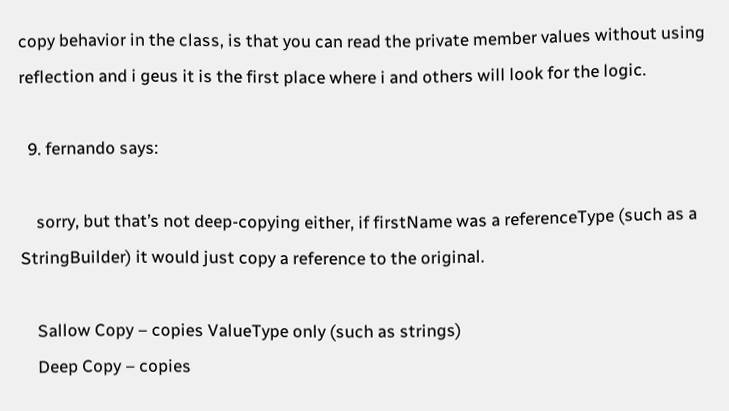copy behavior in the class, is that you can read the private member values without using reflection and i geus it is the first place where i and others will look for the logic.

  9. fernando says:

    sorry, but that’s not deep-copying either, if firstName was a referenceType (such as a StringBuilder) it would just copy a reference to the original.

    Sallow Copy – copies ValueType only (such as strings)
    Deep Copy – copies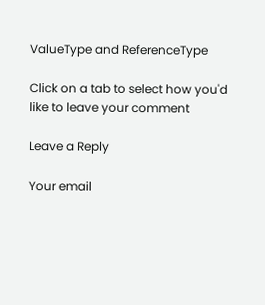ValueType and ReferenceType

Click on a tab to select how you'd like to leave your comment

Leave a Reply

Your email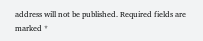address will not be published. Required fields are marked *